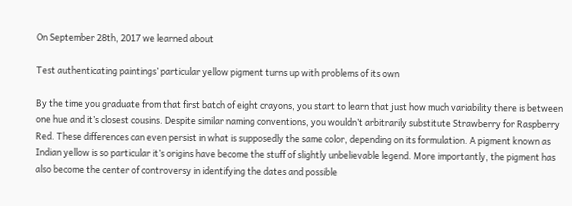On September 28th, 2017 we learned about

Test authenticating paintings’ particular yellow pigment turns up with problems of its own

By the time you graduate from that first batch of eight crayons, you start to learn that just how much variability there is between one hue and it’s closest cousins. Despite similar naming conventions, you wouldn’t arbitrarily substitute Strawberry for Raspberry Red. These differences can even persist in what is supposedly the same color, depending on its formulation. A pigment known as Indian yellow is so particular it’s origins have become the stuff of slightly unbelievable legend. More importantly, the pigment has also become the center of controversy in identifying the dates and possible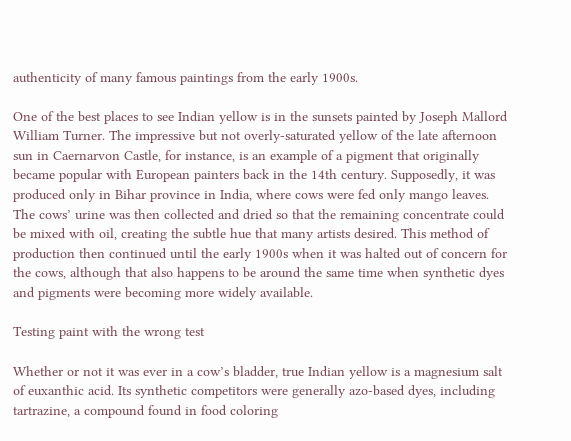authenticity of many famous paintings from the early 1900s.

One of the best places to see Indian yellow is in the sunsets painted by Joseph Mallord William Turner. The impressive but not overly-saturated yellow of the late afternoon sun in Caernarvon Castle, for instance, is an example of a pigment that originally became popular with European painters back in the 14th century. Supposedly, it was produced only in Bihar province in India, where cows were fed only mango leaves. The cows’ urine was then collected and dried so that the remaining concentrate could be mixed with oil, creating the subtle hue that many artists desired. This method of production then continued until the early 1900s when it was halted out of concern for the cows, although that also happens to be around the same time when synthetic dyes and pigments were becoming more widely available.

Testing paint with the wrong test

Whether or not it was ever in a cow’s bladder, true Indian yellow is a magnesium salt of euxanthic acid. Its synthetic competitors were generally azo-based dyes, including tartrazine, a compound found in food coloring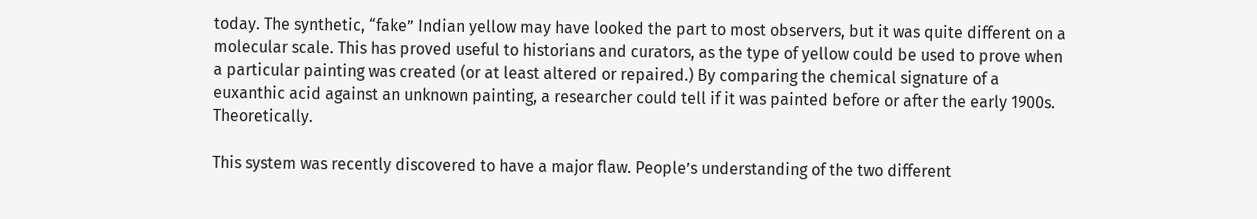today. The synthetic, “fake” Indian yellow may have looked the part to most observers, but it was quite different on a molecular scale. This has proved useful to historians and curators, as the type of yellow could be used to prove when a particular painting was created (or at least altered or repaired.) By comparing the chemical signature of a euxanthic acid against an unknown painting, a researcher could tell if it was painted before or after the early 1900s. Theoretically.

This system was recently discovered to have a major flaw. People’s understanding of the two different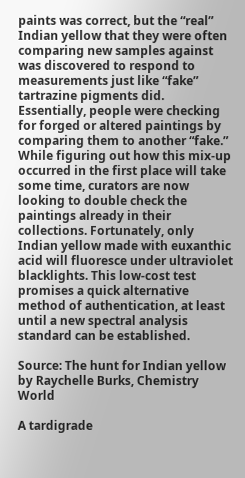paints was correct, but the “real” Indian yellow that they were often comparing new samples against was discovered to respond to measurements just like “fake” tartrazine pigments did. Essentially, people were checking for forged or altered paintings by comparing them to another “fake.” While figuring out how this mix-up occurred in the first place will take some time, curators are now looking to double check the paintings already in their collections. Fortunately, only Indian yellow made with euxanthic acid will fluoresce under ultraviolet blacklights. This low-cost test promises a quick alternative method of authentication, at least until a new spectral analysis standard can be established.

Source: The hunt for Indian yellow by Raychelle Burks, Chemistry World

A tardigrade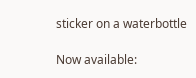sticker on a waterbottle

Now available: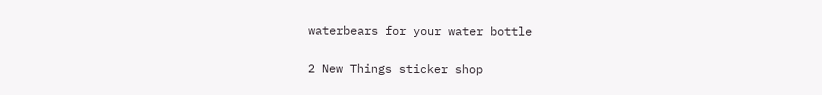waterbears for your water bottle

2 New Things sticker shop